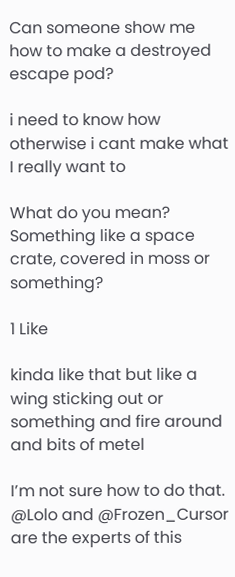Can someone show me how to make a destroyed escape pod?

i need to know how otherwise i cant make what I really want to

What do you mean? Something like a space crate, covered in moss or something?

1 Like

kinda like that but like a wing sticking out or something and fire around and bits of metel

I’m not sure how to do that. @Lolo and @Frozen_Cursor are the experts of this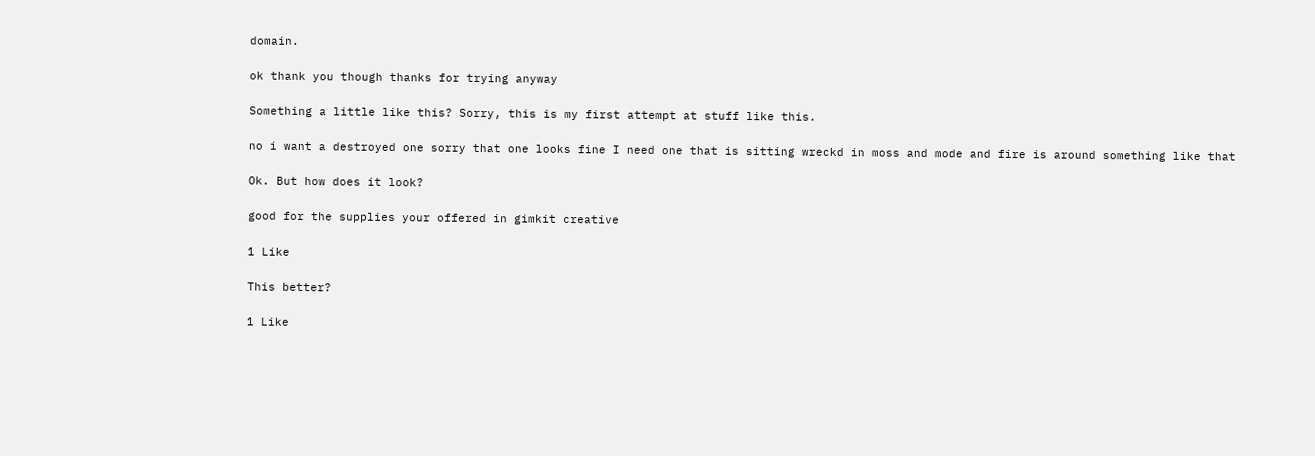domain.

ok thank you though thanks for trying anyway

Something a little like this? Sorry, this is my first attempt at stuff like this.

no i want a destroyed one sorry that one looks fine I need one that is sitting wreckd in moss and mode and fire is around something like that

Ok. But how does it look?

good for the supplies your offered in gimkit creative

1 Like

This better?

1 Like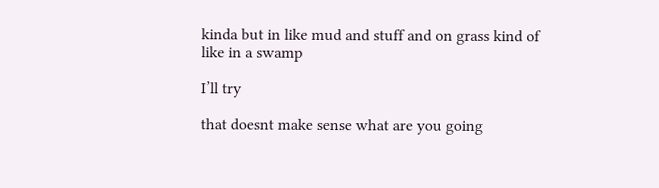kinda but in like mud and stuff and on grass kind of like in a swamp

I’ll try

that doesnt make sense what are you going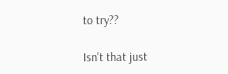to try??

Isn’t that just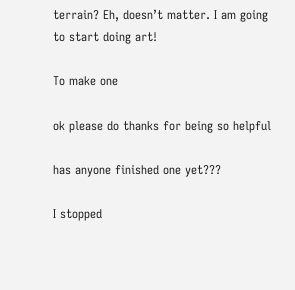terrain? Eh, doesn’t matter. I am going to start doing art!

To make one

ok please do thanks for being so helpful

has anyone finished one yet???

I stopped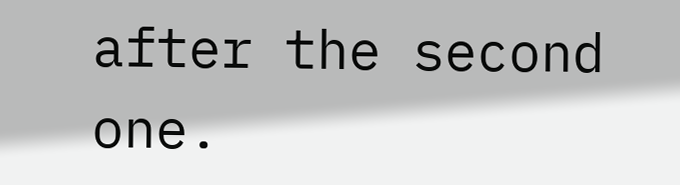after the second one.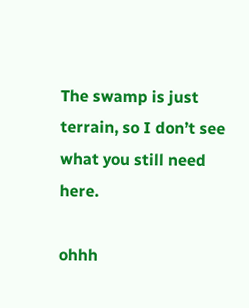The swamp is just terrain, so I don’t see what you still need here.

ohhh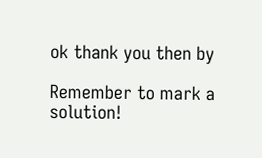ok thank you then by

Remember to mark a solution!